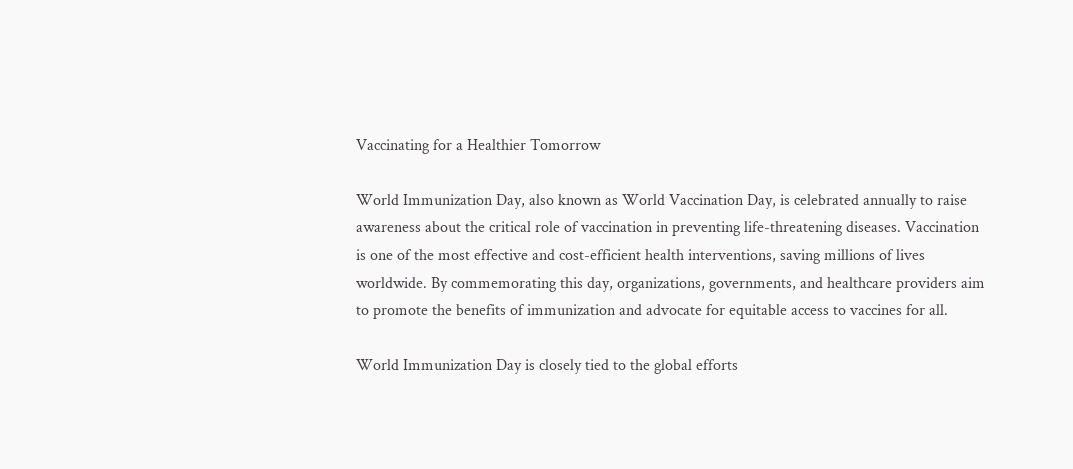Vaccinating for a Healthier Tomorrow

World Immunization Day, also known as World Vaccination Day, is celebrated annually to raise awareness about the critical role of vaccination in preventing life-threatening diseases. Vaccination is one of the most effective and cost-efficient health interventions, saving millions of lives worldwide. By commemorating this day, organizations, governments, and healthcare providers aim to promote the benefits of immunization and advocate for equitable access to vaccines for all.

World Immunization Day is closely tied to the global efforts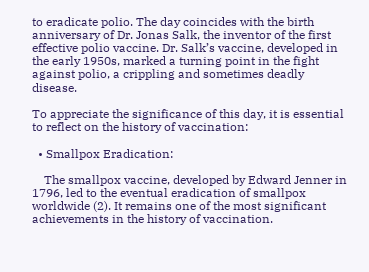to eradicate polio. The day coincides with the birth anniversary of Dr. Jonas Salk, the inventor of the first effective polio vaccine. Dr. Salk’s vaccine, developed in the early 1950s, marked a turning point in the fight against polio, a crippling and sometimes deadly disease.

To appreciate the significance of this day, it is essential to reflect on the history of vaccination:

  • Smallpox Eradication:

    The smallpox vaccine, developed by Edward Jenner in 1796, led to the eventual eradication of smallpox worldwide (2). It remains one of the most significant achievements in the history of vaccination.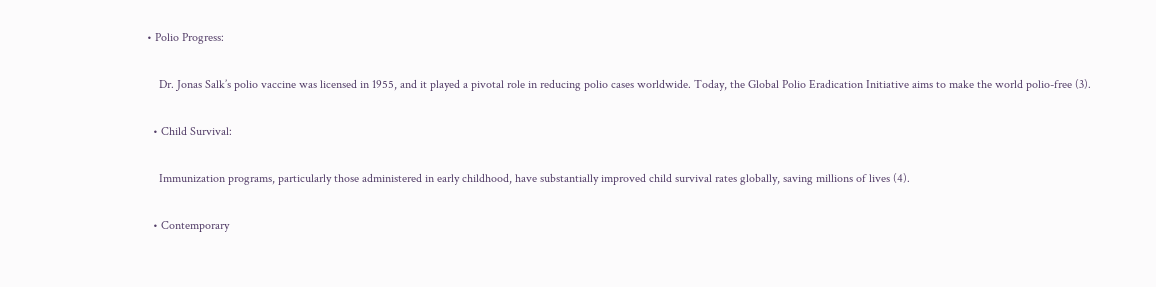• Polio Progress:

    Dr. Jonas Salk’s polio vaccine was licensed in 1955, and it played a pivotal role in reducing polio cases worldwide. Today, the Global Polio Eradication Initiative aims to make the world polio-free (3).

  • Child Survival:

    Immunization programs, particularly those administered in early childhood, have substantially improved child survival rates globally, saving millions of lives (4).

  • Contemporary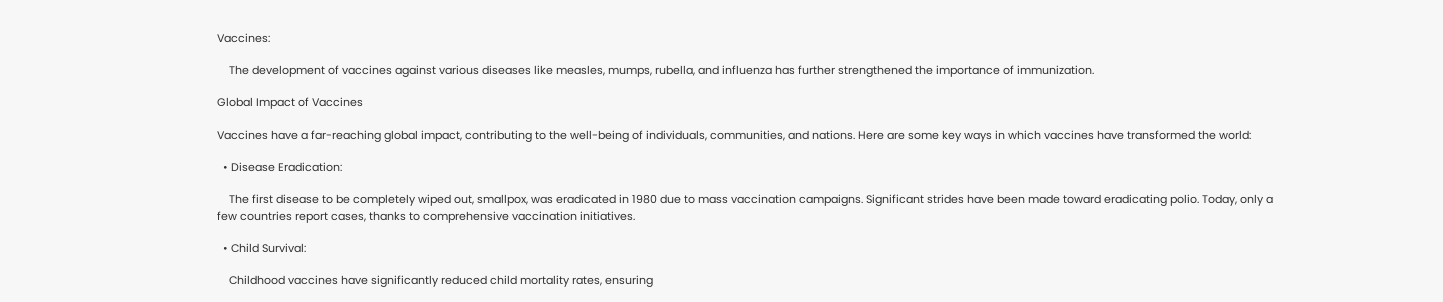Vaccines:

    The development of vaccines against various diseases like measles, mumps, rubella, and influenza has further strengthened the importance of immunization.

Global Impact of Vaccines

Vaccines have a far-reaching global impact, contributing to the well-being of individuals, communities, and nations. Here are some key ways in which vaccines have transformed the world:

  • Disease Eradication:

    The first disease to be completely wiped out, smallpox, was eradicated in 1980 due to mass vaccination campaigns. Significant strides have been made toward eradicating polio. Today, only a few countries report cases, thanks to comprehensive vaccination initiatives.

  • Child Survival:

    Childhood vaccines have significantly reduced child mortality rates, ensuring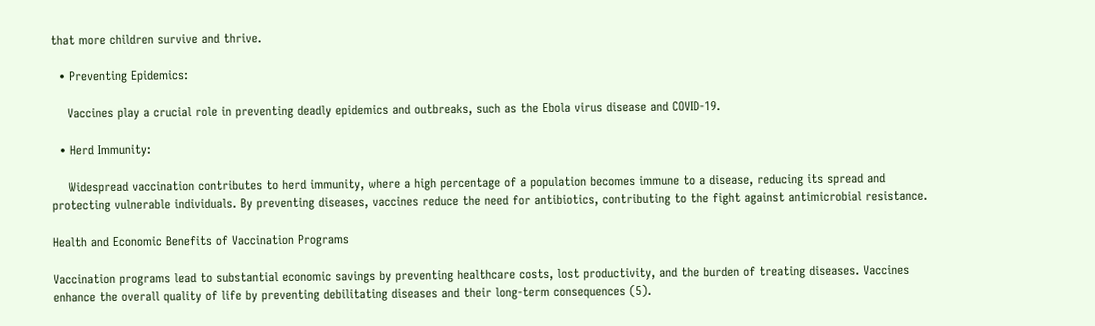that more children survive and thrive.

  • Preventing Epidemics:

    Vaccines play a crucial role in preventing deadly epidemics and outbreaks, such as the Ebola virus disease and COVID-19.

  • Herd Immunity:

    Widespread vaccination contributes to herd immunity, where a high percentage of a population becomes immune to a disease, reducing its spread and protecting vulnerable individuals. By preventing diseases, vaccines reduce the need for antibiotics, contributing to the fight against antimicrobial resistance.

Health and Economic Benefits of Vaccination Programs

Vaccination programs lead to substantial economic savings by preventing healthcare costs, lost productivity, and the burden of treating diseases. Vaccines enhance the overall quality of life by preventing debilitating diseases and their long-term consequences (5).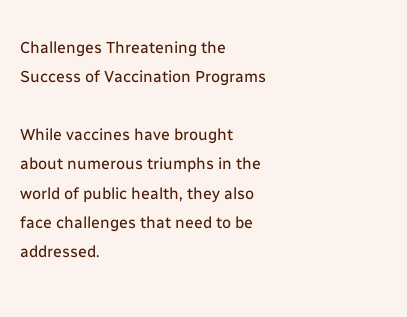Challenges Threatening the Success of Vaccination Programs

While vaccines have brought about numerous triumphs in the world of public health, they also face challenges that need to be addressed.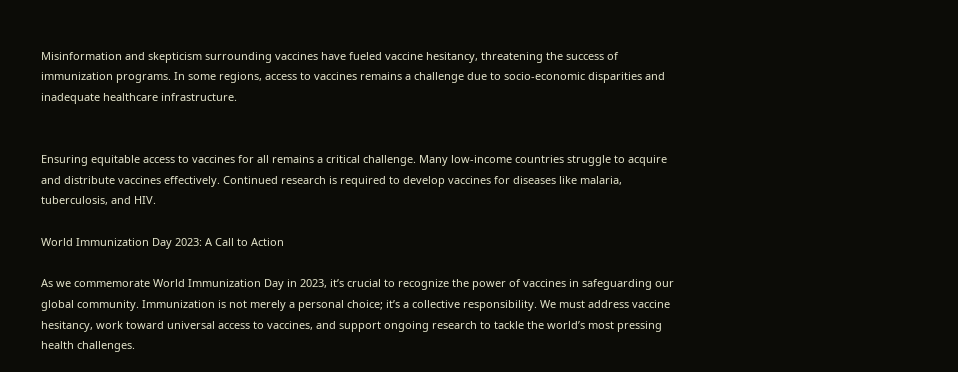Misinformation and skepticism surrounding vaccines have fueled vaccine hesitancy, threatening the success of immunization programs. In some regions, access to vaccines remains a challenge due to socio-economic disparities and inadequate healthcare infrastructure.


Ensuring equitable access to vaccines for all remains a critical challenge. Many low-income countries struggle to acquire and distribute vaccines effectively. Continued research is required to develop vaccines for diseases like malaria, tuberculosis, and HIV.

World Immunization Day 2023: A Call to Action

As we commemorate World Immunization Day in 2023, it’s crucial to recognize the power of vaccines in safeguarding our global community. Immunization is not merely a personal choice; it’s a collective responsibility. We must address vaccine hesitancy, work toward universal access to vaccines, and support ongoing research to tackle the world’s most pressing health challenges.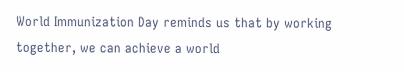World Immunization Day reminds us that by working together, we can achieve a world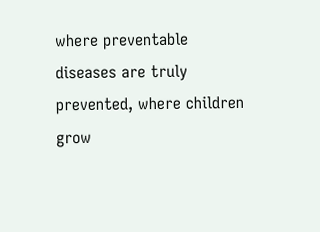where preventable diseases are truly prevented, where children grow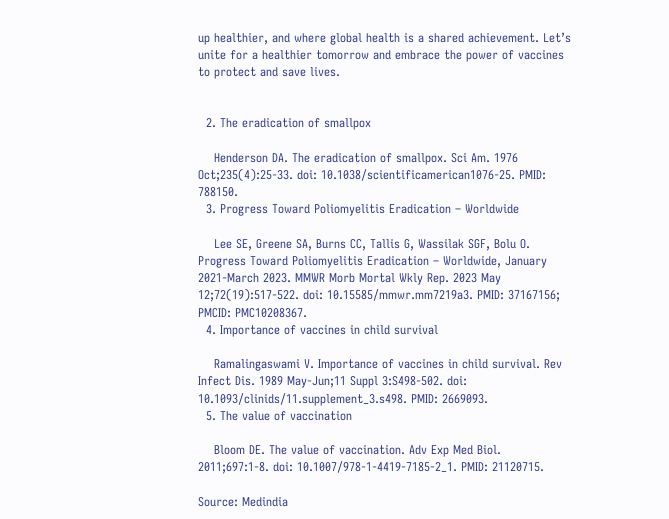up healthier, and where global health is a shared achievement. Let’s unite for a healthier tomorrow and embrace the power of vaccines to protect and save lives.


  2. The eradication of smallpox

    Henderson DA. The eradication of smallpox. Sci Am. 1976 Oct;235(4):25-33. doi: 10.1038/scientificamerican1076-25. PMID: 788150.
  3. Progress Toward Poliomyelitis Eradication – Worldwide

    Lee SE, Greene SA, Burns CC, Tallis G, Wassilak SGF, Bolu O. Progress Toward Poliomyelitis Eradication – Worldwide, January 2021-March 2023. MMWR Morb Mortal Wkly Rep. 2023 May 12;72(19):517-522. doi: 10.15585/mmwr.mm7219a3. PMID: 37167156; PMCID: PMC10208367.
  4. Importance of vaccines in child survival

    Ramalingaswami V. Importance of vaccines in child survival. Rev Infect Dis. 1989 May-Jun;11 Suppl 3:S498-502. doi: 10.1093/clinids/11.supplement_3.s498. PMID: 2669093.
  5. The value of vaccination

    Bloom DE. The value of vaccination. Adv Exp Med Biol. 2011;697:1-8. doi: 10.1007/978-1-4419-7185-2_1. PMID: 21120715.

Source: Medindia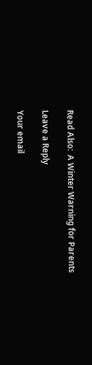Read Also:  A Winter Warning for Parents

Leave a Reply

Your email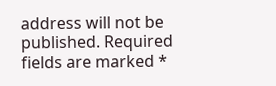address will not be published. Required fields are marked *